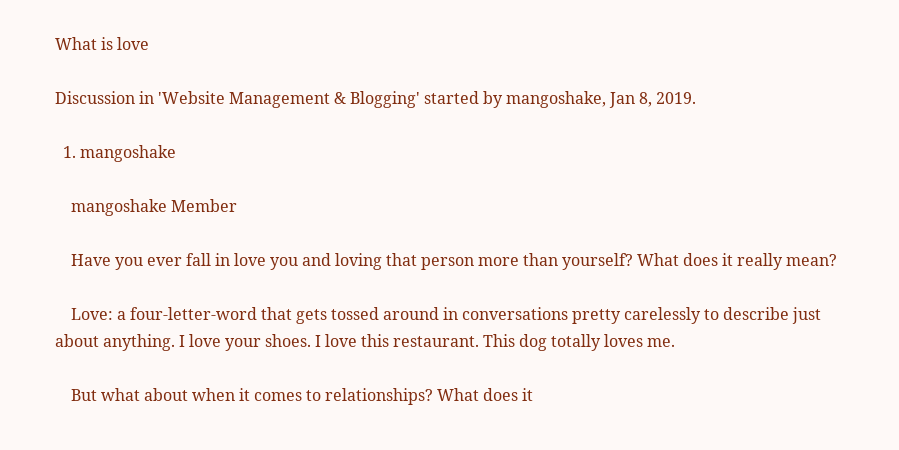What is love

Discussion in 'Website Management & Blogging' started by mangoshake, Jan 8, 2019.

  1. mangoshake

    mangoshake Member

    Have you ever fall in love you and loving that person more than yourself? What does it really mean?

    Love: a four-letter-word that gets tossed around in conversations pretty carelessly to describe just about anything. I love your shoes. I love this restaurant. This dog totally loves me.

    But what about when it comes to relationships? What does it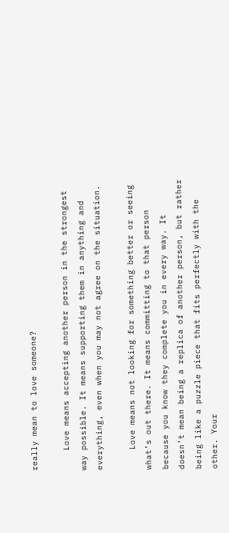really mean to love someone?

    Love means accepting another person in the strongest way possible. It means supporting them in anything and everything, even when you may not agree on the situation.

    Love means not looking for something better or seeing what’s out there. It means committing to that person because you know they complete you in every way. It doesn’t mean being a replica of another person, but rather being like a puzzle piece that fits perfectly with the other. Your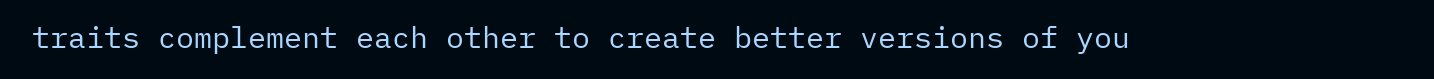traits complement each other to create better versions of you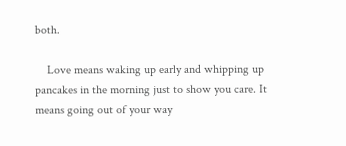both.

    Love means waking up early and whipping up pancakes in the morning just to show you care. It means going out of your way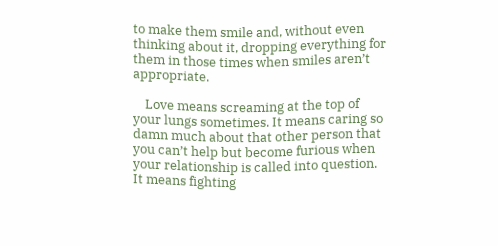to make them smile and, without even thinking about it, dropping everything for them in those times when smiles aren’t appropriate.

    Love means screaming at the top of your lungs sometimes. It means caring so damn much about that other person that you can’t help but become furious when your relationship is called into question. It means fighting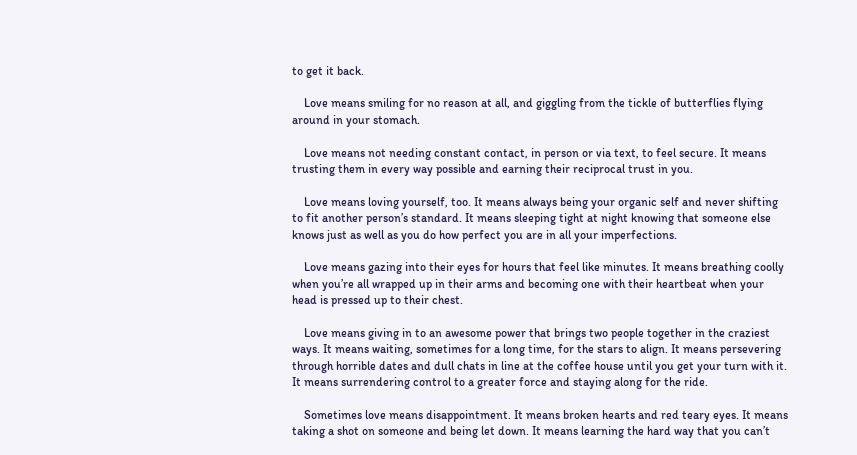to get it back.

    Love means smiling for no reason at all, and giggling from the tickle of butterflies flying around in your stomach.

    Love means not needing constant contact, in person or via text, to feel secure. It means trusting them in every way possible and earning their reciprocal trust in you.

    Love means loving yourself, too. It means always being your organic self and never shifting to fit another person’s standard. It means sleeping tight at night knowing that someone else knows just as well as you do how perfect you are in all your imperfections.

    Love means gazing into their eyes for hours that feel like minutes. It means breathing coolly when you’re all wrapped up in their arms and becoming one with their heartbeat when your head is pressed up to their chest.

    Love means giving in to an awesome power that brings two people together in the craziest ways. It means waiting, sometimes for a long time, for the stars to align. It means persevering through horrible dates and dull chats in line at the coffee house until you get your turn with it. It means surrendering control to a greater force and staying along for the ride.

    Sometimes love means disappointment. It means broken hearts and red teary eyes. It means taking a shot on someone and being let down. It means learning the hard way that you can’t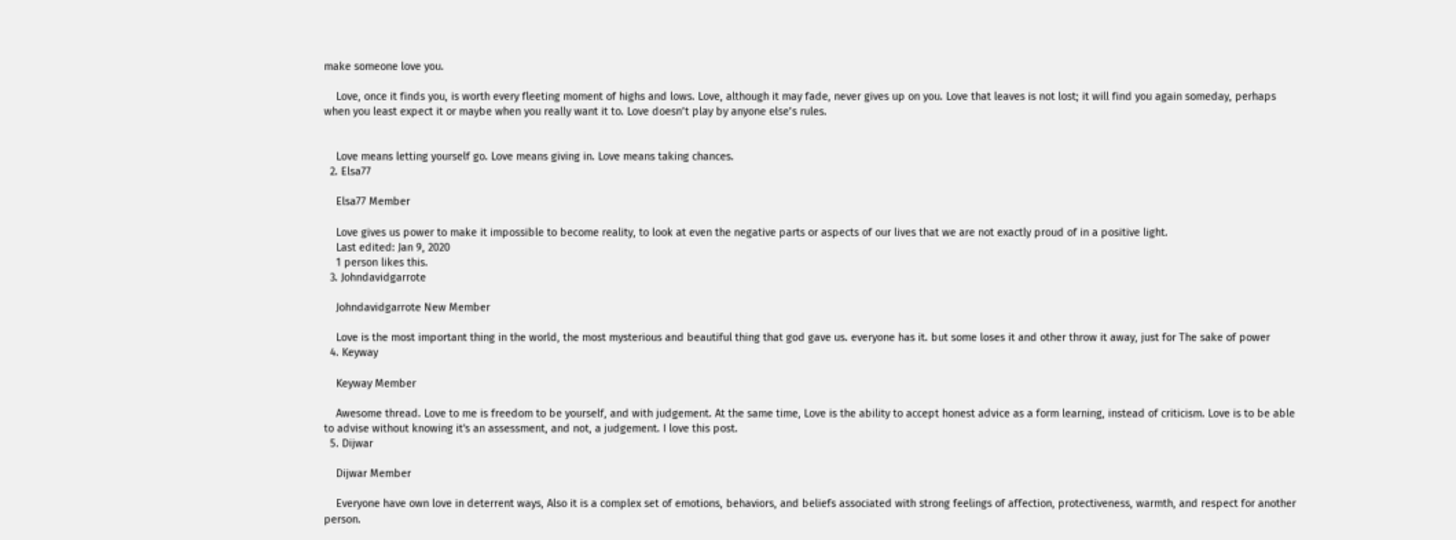make someone love you.

    Love, once it finds you, is worth every fleeting moment of highs and lows. Love, although it may fade, never gives up on you. Love that leaves is not lost; it will find you again someday, perhaps when you least expect it or maybe when you really want it to. Love doesn’t play by anyone else’s rules.


    Love means letting yourself go. Love means giving in. Love means taking chances.
  2. Elsa77

    Elsa77 Member

    Love gives us power to make it impossible to become reality, to look at even the negative parts or aspects of our lives that we are not exactly proud of in a positive light.
    Last edited: Jan 9, 2020
    1 person likes this.
  3. Johndavidgarrote

    Johndavidgarrote New Member

    Love is the most important thing in the world, the most mysterious and beautiful thing that god gave us. everyone has it. but some loses it and other throw it away, just for The sake of power
  4. Keyway

    Keyway Member

    Awesome thread. Love to me is freedom to be yourself, and with judgement. At the same time, Love is the ability to accept honest advice as a form learning, instead of criticism. Love is to be able to advise without knowing it's an assessment, and not, a judgement. I love this post.
  5. Dijwar

    Dijwar Member

    Everyone have own love in deterrent ways, Also it is a complex set of emotions, behaviors, and beliefs associated with strong feelings of affection, protectiveness, warmth, and respect for another person.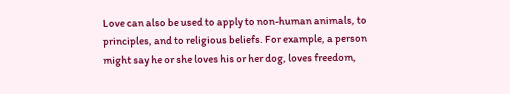Love can also be used to apply to non-human animals, to principles, and to religious beliefs. For example, a person might say he or she loves his or her dog, loves freedom,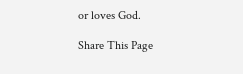or loves God.

Share This Page